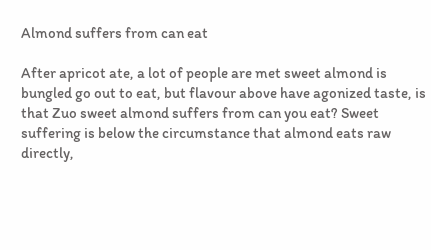Almond suffers from can eat

After apricot ate, a lot of people are met sweet almond is bungled go out to eat, but flavour above have agonized taste, is that Zuo sweet almond suffers from can you eat? Sweet suffering is below the circumstance that almond eats raw directly,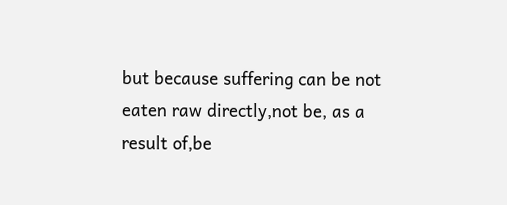but because suffering can be not eaten raw directly,not be, as a result of,be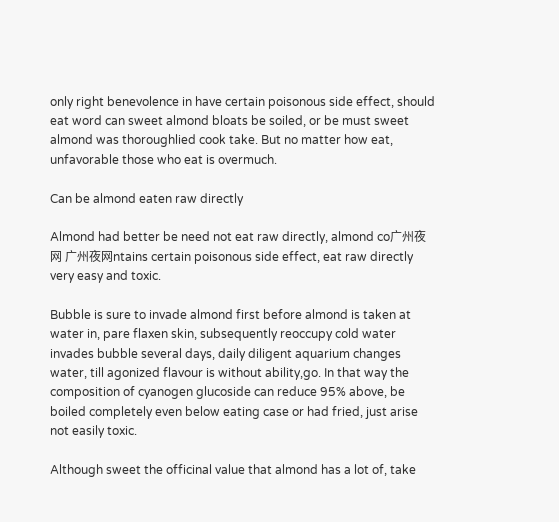only right benevolence in have certain poisonous side effect, should eat word can sweet almond bloats be soiled, or be must sweet almond was thoroughlied cook take. But no matter how eat, unfavorable those who eat is overmuch.

Can be almond eaten raw directly

Almond had better be need not eat raw directly, almond co广州夜网 广州夜网ntains certain poisonous side effect, eat raw directly very easy and toxic.

Bubble is sure to invade almond first before almond is taken at water in, pare flaxen skin, subsequently reoccupy cold water invades bubble several days, daily diligent aquarium changes water, till agonized flavour is without ability,go. In that way the composition of cyanogen glucoside can reduce 95% above, be boiled completely even below eating case or had fried, just arise not easily toxic.

Although sweet the officinal value that almond has a lot of, take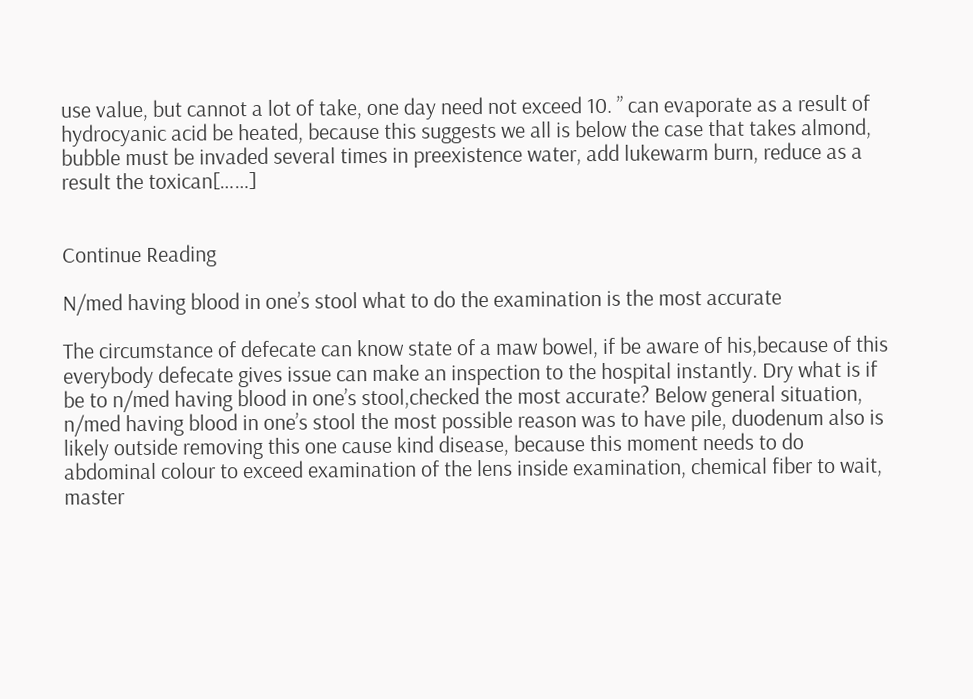use value, but cannot a lot of take, one day need not exceed 10. ” can evaporate as a result of hydrocyanic acid be heated, because this suggests we all is below the case that takes almond, bubble must be invaded several times in preexistence water, add lukewarm burn, reduce as a result the toxican[……]


Continue Reading

N/med having blood in one’s stool what to do the examination is the most accurate

The circumstance of defecate can know state of a maw bowel, if be aware of his,because of this everybody defecate gives issue can make an inspection to the hospital instantly. Dry what is if be to n/med having blood in one’s stool,checked the most accurate? Below general situation, n/med having blood in one’s stool the most possible reason was to have pile, duodenum also is likely outside removing this one cause kind disease, because this moment needs to do abdominal colour to exceed examination of the lens inside examination, chemical fiber to wait, master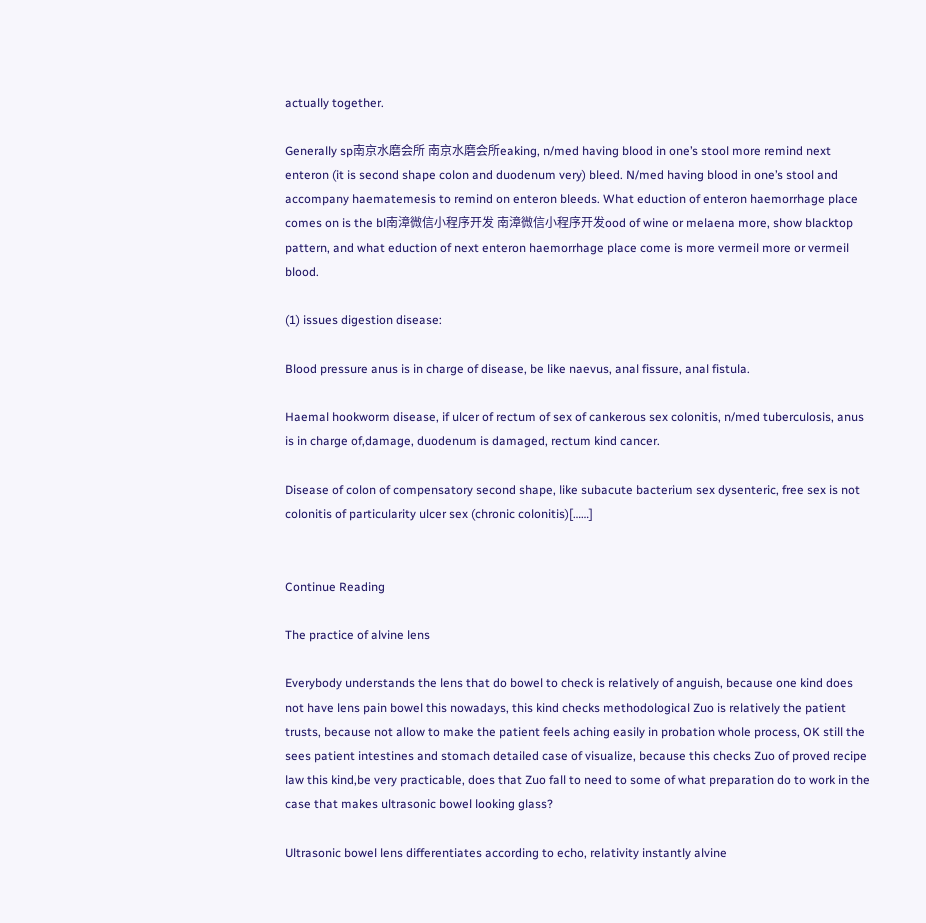actually together.

Generally sp南京水磨会所 南京水磨会所eaking, n/med having blood in one’s stool more remind next enteron (it is second shape colon and duodenum very) bleed. N/med having blood in one’s stool and accompany haematemesis to remind on enteron bleeds. What eduction of enteron haemorrhage place comes on is the bl南漳微信小程序开发 南漳微信小程序开发ood of wine or melaena more, show blacktop pattern, and what eduction of next enteron haemorrhage place come is more vermeil more or vermeil blood.

(1) issues digestion disease:

Blood pressure anus is in charge of disease, be like naevus, anal fissure, anal fistula.

Haemal hookworm disease, if ulcer of rectum of sex of cankerous sex colonitis, n/med tuberculosis, anus is in charge of,damage, duodenum is damaged, rectum kind cancer.

Disease of colon of compensatory second shape, like subacute bacterium sex dysenteric, free sex is not colonitis of particularity ulcer sex (chronic colonitis)[……]


Continue Reading

The practice of alvine lens

Everybody understands the lens that do bowel to check is relatively of anguish, because one kind does not have lens pain bowel this nowadays, this kind checks methodological Zuo is relatively the patient trusts, because not allow to make the patient feels aching easily in probation whole process, OK still the sees patient intestines and stomach detailed case of visualize, because this checks Zuo of proved recipe law this kind,be very practicable, does that Zuo fall to need to some of what preparation do to work in the case that makes ultrasonic bowel looking glass?

Ultrasonic bowel lens differentiates according to echo, relativity instantly alvine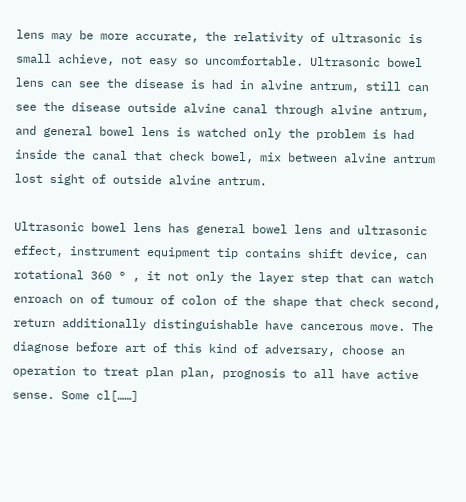lens may be more accurate, the relativity of ultrasonic is small achieve, not easy so uncomfortable. Ultrasonic bowel lens can see the disease is had in alvine antrum, still can see the disease outside alvine canal through alvine antrum, and general bowel lens is watched only the problem is had inside the canal that check bowel, mix between alvine antrum lost sight of outside alvine antrum.

Ultrasonic bowel lens has general bowel lens and ultrasonic effect, instrument equipment tip contains shift device, can rotational 360 ° , it not only the layer step that can watch enroach on of tumour of colon of the shape that check second, return additionally distinguishable have cancerous move. The diagnose before art of this kind of adversary, choose an operation to treat plan plan, prognosis to all have active sense. Some cl[……]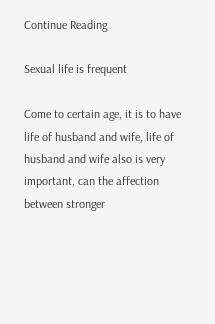Continue Reading

Sexual life is frequent

Come to certain age, it is to have life of husband and wife, life of husband and wife also is very important, can the affection between stronger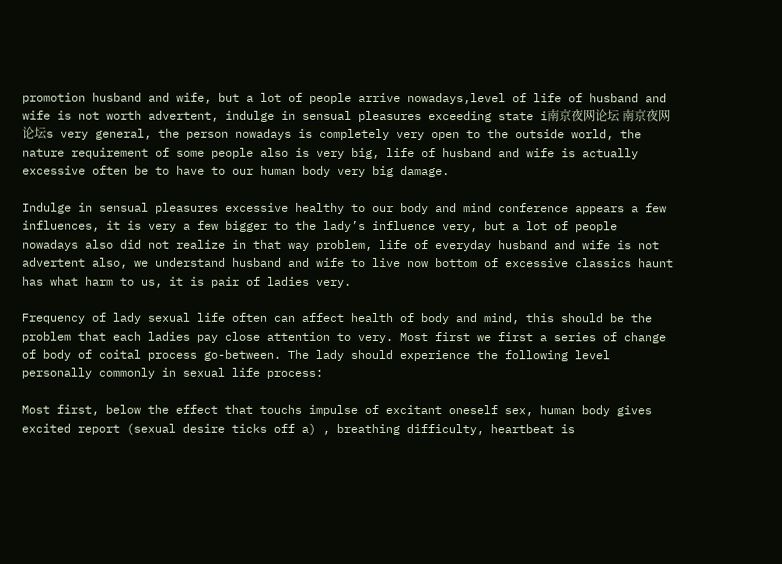promotion husband and wife, but a lot of people arrive nowadays,level of life of husband and wife is not worth advertent, indulge in sensual pleasures exceeding state i南京夜网论坛 南京夜网论坛s very general, the person nowadays is completely very open to the outside world, the nature requirement of some people also is very big, life of husband and wife is actually excessive often be to have to our human body very big damage.

Indulge in sensual pleasures excessive healthy to our body and mind conference appears a few influences, it is very a few bigger to the lady’s influence very, but a lot of people nowadays also did not realize in that way problem, life of everyday husband and wife is not advertent also, we understand husband and wife to live now bottom of excessive classics haunt has what harm to us, it is pair of ladies very.

Frequency of lady sexual life often can affect health of body and mind, this should be the problem that each ladies pay close attention to very. Most first we first a series of change of body of coital process go-between. The lady should experience the following level personally commonly in sexual life process:

Most first, below the effect that touchs impulse of excitant oneself sex, human body gives excited report (sexual desire ticks off a) , breathing difficulty, heartbeat is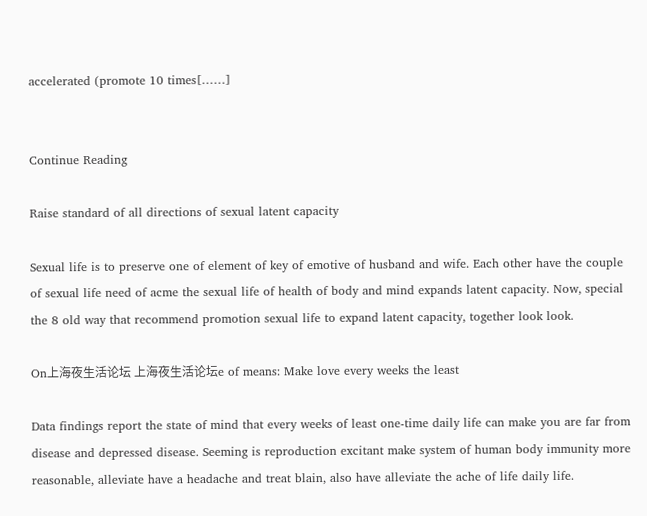accelerated (promote 10 times[……]


Continue Reading

Raise standard of all directions of sexual latent capacity

Sexual life is to preserve one of element of key of emotive of husband and wife. Each other have the couple of sexual life need of acme the sexual life of health of body and mind expands latent capacity. Now, special the 8 old way that recommend promotion sexual life to expand latent capacity, together look look.

On上海夜生活论坛 上海夜生活论坛e of means: Make love every weeks the least

Data findings report the state of mind that every weeks of least one-time daily life can make you are far from disease and depressed disease. Seeming is reproduction excitant make system of human body immunity more reasonable, alleviate have a headache and treat blain, also have alleviate the ache of life daily life.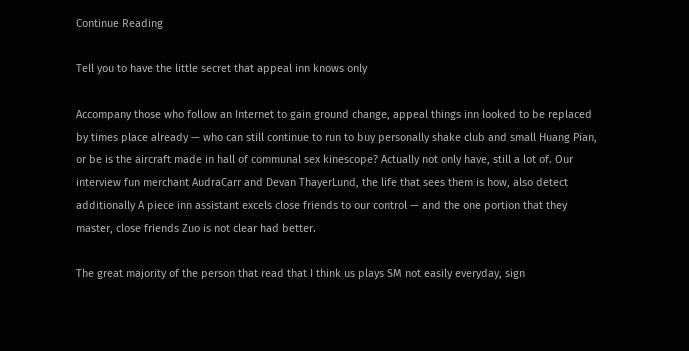Continue Reading

Tell you to have the little secret that appeal inn knows only

Accompany those who follow an Internet to gain ground change, appeal things inn looked to be replaced by times place already — who can still continue to run to buy personally shake club and small Huang Pian, or be is the aircraft made in hall of communal sex kinescope? Actually not only have, still a lot of. Our interview fun merchant AudraCarr and Devan ThayerLund, the life that sees them is how, also detect additionally A piece inn assistant excels close friends to our control — and the one portion that they master, close friends Zuo is not clear had better.

The great majority of the person that read that I think us plays SM not easily everyday, sign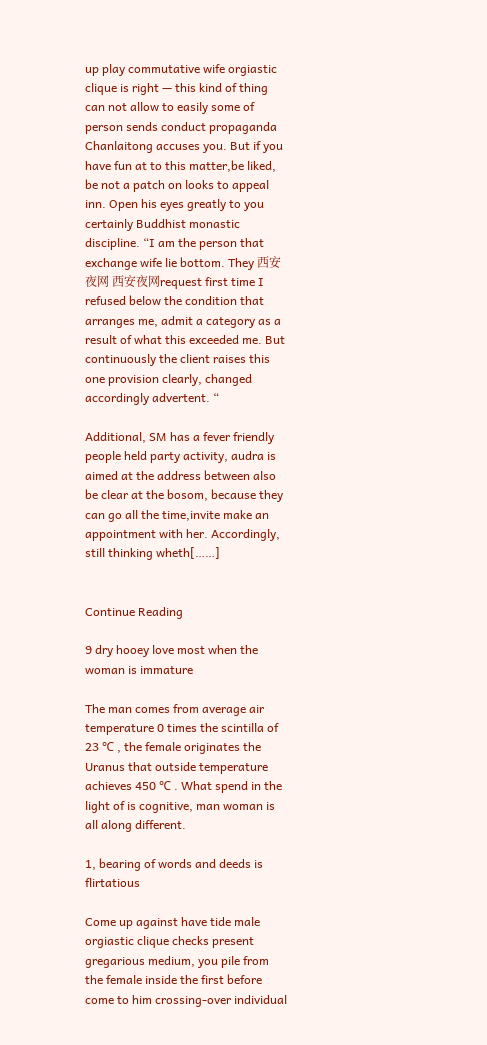up play commutative wife orgiastic clique is right — this kind of thing can not allow to easily some of person sends conduct propaganda Chanlaitong accuses you. But if you have fun at to this matter,be liked, be not a patch on looks to appeal inn. Open his eyes greatly to you certainly Buddhist monastic discipline. “I am the person that exchange wife lie bottom. They 西安夜网 西安夜网request first time I refused below the condition that arranges me, admit a category as a result of what this exceeded me. But continuously the client raises this one provision clearly, changed accordingly advertent. “

Additional, SM has a fever friendly people held party activity, audra is aimed at the address between also be clear at the bosom, because they can go all the time,invite make an appointment with her. Accordingly, still thinking wheth[……]


Continue Reading

9 dry hooey love most when the woman is immature

The man comes from average air temperature 0 times the scintilla of 23 ℃ , the female originates the Uranus that outside temperature achieves 450 ℃ . What spend in the light of is cognitive, man woman is all along different.

1, bearing of words and deeds is flirtatious

Come up against have tide male orgiastic clique checks present gregarious medium, you pile from the female inside the first before come to him crossing-over individual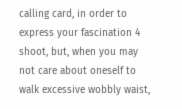calling card, in order to express your fascination 4 shoot, but, when you may not care about oneself to walk excessive wobbly waist,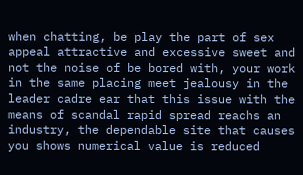when chatting, be play the part of sex appeal attractive and excessive sweet and not the noise of be bored with, your work in the same placing meet jealousy in the leader cadre ear that this issue with the means of scandal rapid spread reachs an industry, the dependable site that causes you shows numerical value is reduced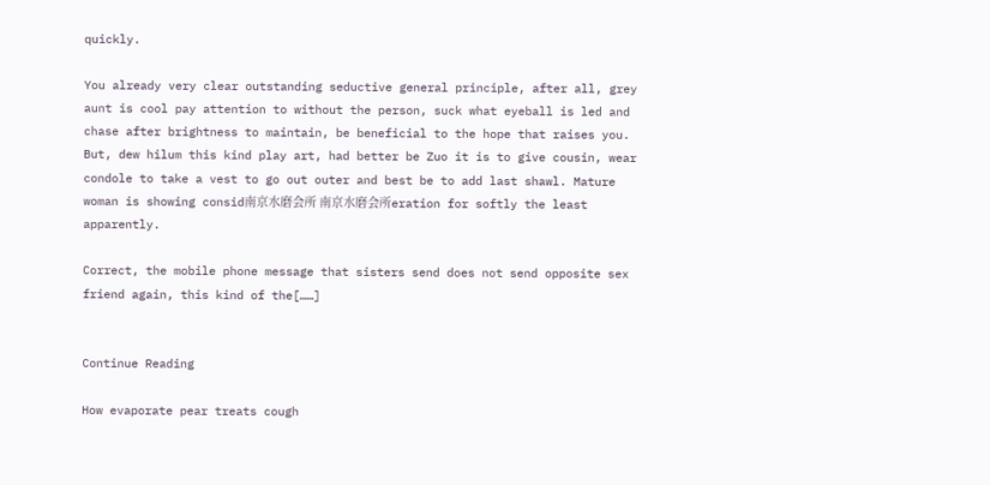quickly.

You already very clear outstanding seductive general principle, after all, grey aunt is cool pay attention to without the person, suck what eyeball is led and chase after brightness to maintain, be beneficial to the hope that raises you. But, dew hilum this kind play art, had better be Zuo it is to give cousin, wear condole to take a vest to go out outer and best be to add last shawl. Mature woman is showing consid南京水磨会所 南京水磨会所eration for softly the least apparently.

Correct, the mobile phone message that sisters send does not send opposite sex friend again, this kind of the[……]


Continue Reading

How evaporate pear treats cough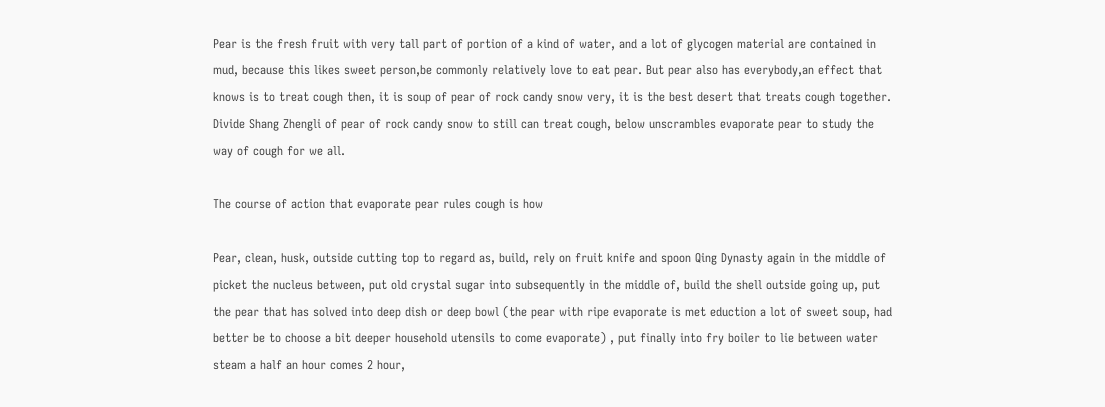Pear is the fresh fruit with very tall part of portion of a kind of water, and a lot of glycogen material are contained in mud, because this likes sweet person,be commonly relatively love to eat pear. But pear also has everybody,an effect that knows is to treat cough then, it is soup of pear of rock candy snow very, it is the best desert that treats cough together. Divide Shang Zhengli of pear of rock candy snow to still can treat cough, below unscrambles evaporate pear to study the way of cough for we all.

The course of action that evaporate pear rules cough is how

Pear, clean, husk, outside cutting top to regard as, build, rely on fruit knife and spoon Qing Dynasty again in the middle of picket the nucleus between, put old crystal sugar into subsequently in the middle of, build the shell outside going up, put the pear that has solved into deep dish or deep bowl (the pear with ripe evaporate is met eduction a lot of sweet soup, had better be to choose a bit deeper household utensils to come evaporate) , put finally into fry boiler to lie between water steam a half an hour comes 2 hour,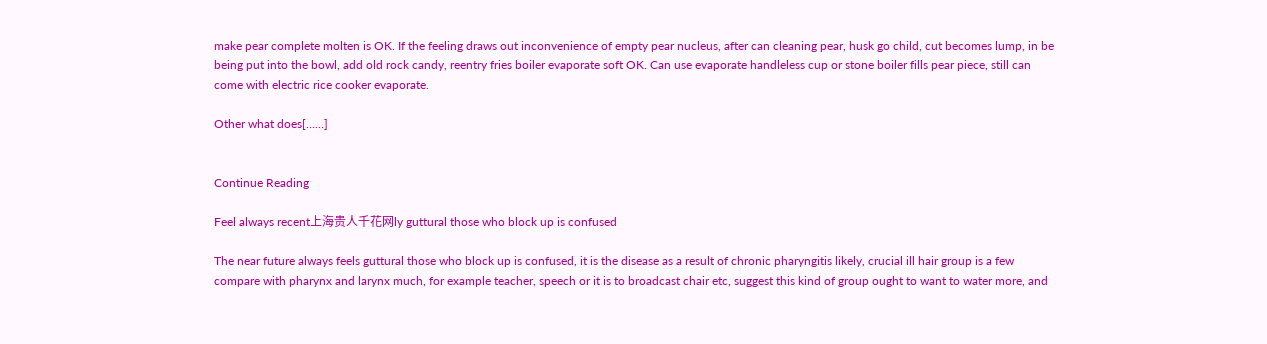make pear complete molten is OK. If the feeling draws out inconvenience of empty pear nucleus, after can cleaning pear, husk go child, cut becomes lump, in be being put into the bowl, add old rock candy, reentry fries boiler evaporate soft OK. Can use evaporate handleless cup or stone boiler fills pear piece, still can come with electric rice cooker evaporate.

Other what does[……]


Continue Reading

Feel always recent上海贵人千花网ly guttural those who block up is confused

The near future always feels guttural those who block up is confused, it is the disease as a result of chronic pharyngitis likely, crucial ill hair group is a few compare with pharynx and larynx much, for example teacher, speech or it is to broadcast chair etc, suggest this kind of group ought to want to water more, and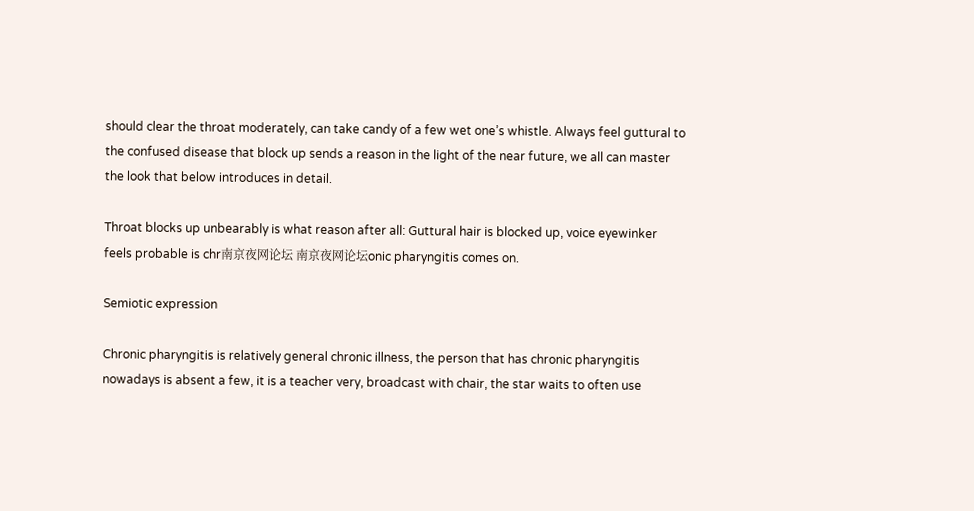should clear the throat moderately, can take candy of a few wet one’s whistle. Always feel guttural to the confused disease that block up sends a reason in the light of the near future, we all can master the look that below introduces in detail.

Throat blocks up unbearably is what reason after all: Guttural hair is blocked up, voice eyewinker feels probable is chr南京夜网论坛 南京夜网论坛onic pharyngitis comes on.

Semiotic expression

Chronic pharyngitis is relatively general chronic illness, the person that has chronic pharyngitis nowadays is absent a few, it is a teacher very, broadcast with chair, the star waits to often use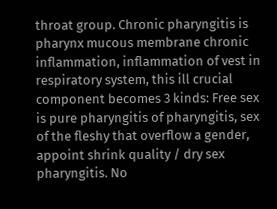throat group. Chronic pharyngitis is pharynx mucous membrane chronic inflammation, inflammation of vest in respiratory system, this ill crucial component becomes 3 kinds: Free sex is pure pharyngitis of pharyngitis, sex of the fleshy that overflow a gender, appoint shrink quality / dry sex pharyngitis. No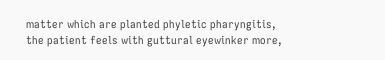matter which are planted phyletic pharyngitis, the patient feels with guttural eyewinker more,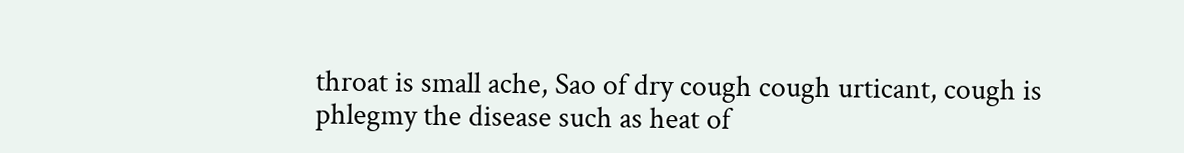throat is small ache, Sao of dry cough cough urticant, cough is phlegmy the disease such as heat of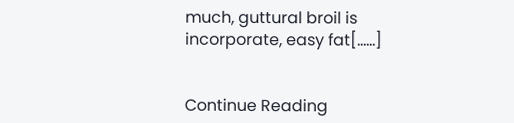much, guttural broil is incorporate, easy fat[……]


Continue Reading